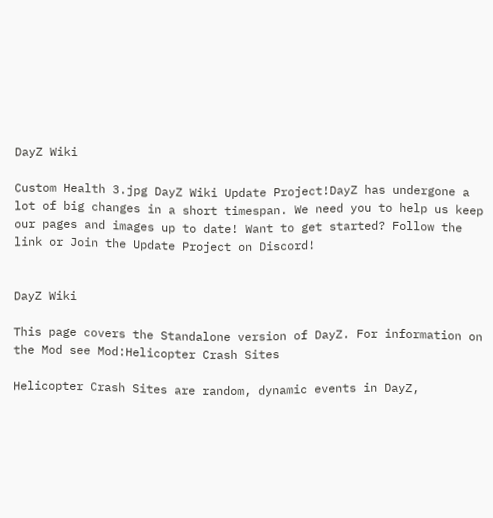DayZ Wiki

Custom Health 3.jpg DayZ Wiki Update Project!DayZ has undergone a lot of big changes in a short timespan. We need you to help us keep our pages and images up to date! Want to get started? Follow the link or Join the Update Project on Discord!


DayZ Wiki

This page covers the Standalone version of DayZ. For information on the Mod see Mod:Helicopter Crash Sites

Helicopter Crash Sites are random, dynamic events in DayZ,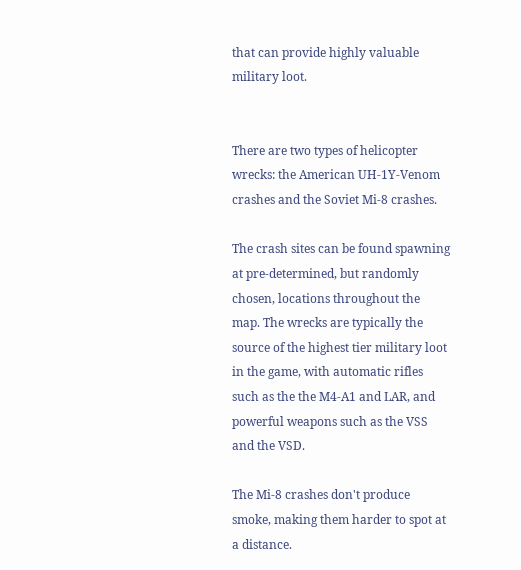that can provide highly valuable military loot.


There are two types of helicopter wrecks: the American UH-1Y-Venom crashes and the Soviet Mi-8 crashes.

The crash sites can be found spawning at pre-determined, but randomly chosen, locations throughout the map. The wrecks are typically the source of the highest tier military loot in the game, with automatic rifles such as the the M4-A1 and LAR, and powerful weapons such as the VSS and the VSD.

The Mi-8 crashes don't produce smoke, making them harder to spot at a distance.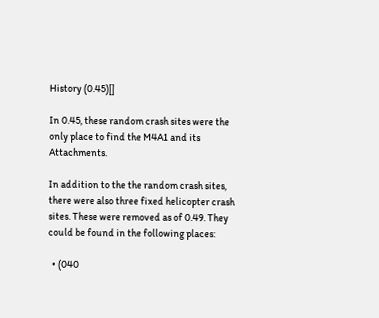History (0.45)[]

In 0.45, these random crash sites were the only place to find the M4A1 and its Attachments.

In addition to the the random crash sites, there were also three fixed helicopter crash sites. These were removed as of 0.49. They could be found in the following places:

  • (040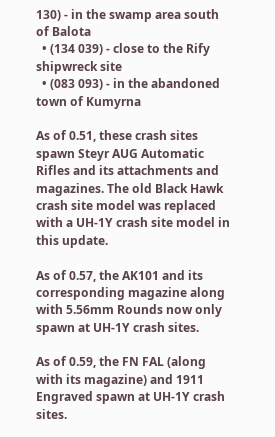130) - in the swamp area south of Balota
  • (134 039) - close to the Rify shipwreck site
  • (083 093) - in the abandoned town of Kumyrna

As of 0.51, these crash sites spawn Steyr AUG Automatic Rifles and its attachments and magazines. The old Black Hawk crash site model was replaced with a UH-1Y crash site model in this update.

As of 0.57, the AK101 and its corresponding magazine along with 5.56mm Rounds now only spawn at UH-1Y crash sites.

As of 0.59, the FN FAL (along with its magazine) and 1911 Engraved spawn at UH-1Y crash sites.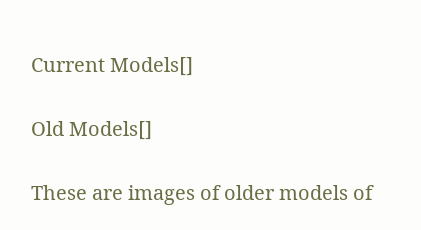Current Models[]

Old Models[]

These are images of older models of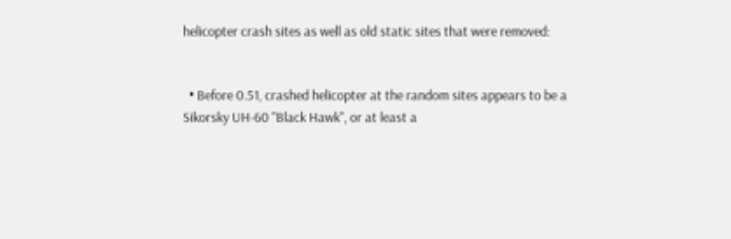helicopter crash sites as well as old static sites that were removed:


  • Before 0.51, crashed helicopter at the random sites appears to be a Sikorsky UH-60 "Black Hawk", or at least a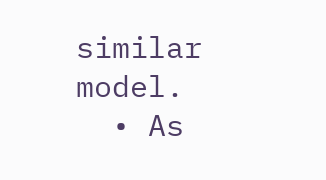similar model.
  • As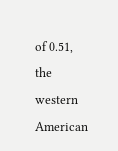of 0.51, the western American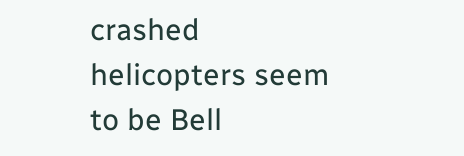crashed helicopters seem to be Bell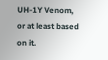UH-1Y Venom, or at least based on it.